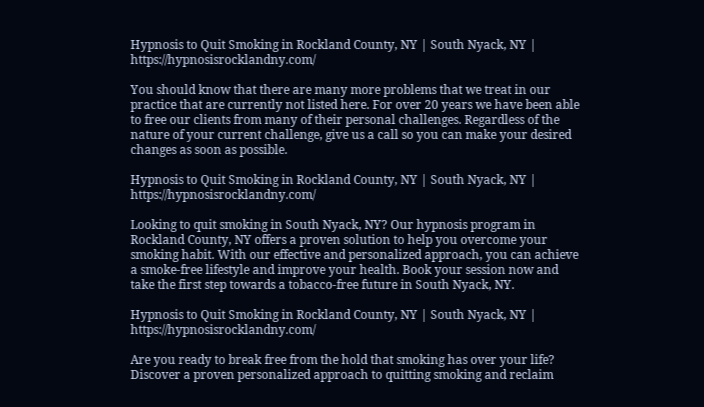Hypnosis to Quit Smoking in Rockland County, NY | South Nyack, NY | https://hypnosisrocklandny.com/

You should know that there are many more problems that we treat in our practice that are currently not listed here. For over 20 years we have been able to free our clients from many of their personal challenges. Regardless of the nature of your current challenge, give us a call so you can make your desired changes as soon as possible.

Hypnosis to Quit Smoking in Rockland County, NY | South Nyack, NY | https://hypnosisrocklandny.com/

Looking to quit smoking in South Nyack, NY? Our hypnosis program in Rockland County, NY offers a proven solution to help you overcome your smoking habit. With our effective and personalized approach, you can achieve a smoke-free lifestyle and improve your health. Book your session now and take the first step towards a tobacco-free future in South Nyack, NY.

Hypnosis to Quit Smoking in Rockland County, NY | South Nyack, NY | https://hypnosisrocklandny.com/

Are you ready to break free from the hold that smoking has over your life? Discover a proven personalized approach to quitting smoking and reclaim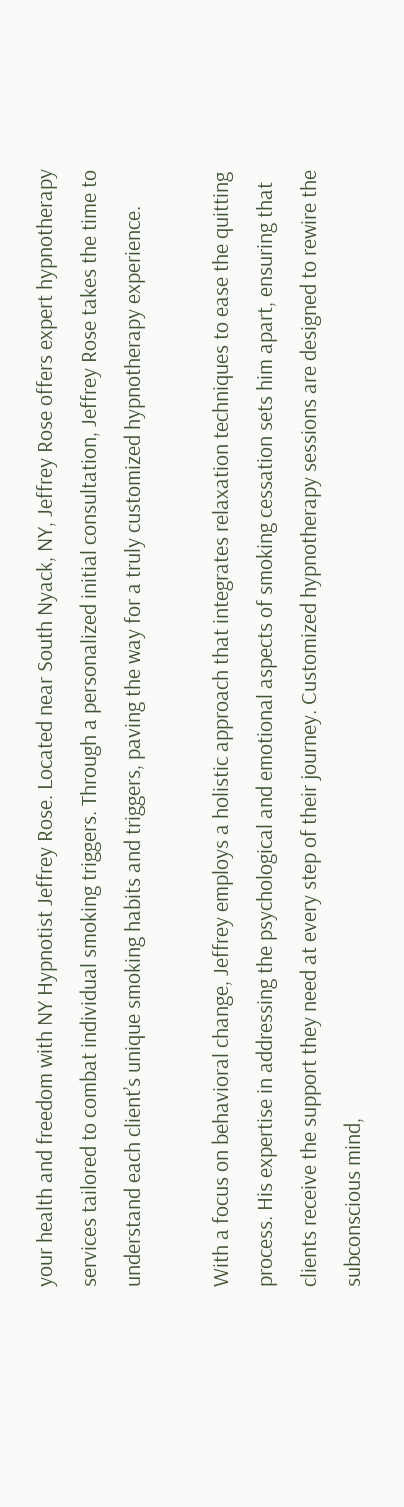your health and freedom with NY Hypnotist Jeffrey Rose. Located near South Nyack, NY, Jeffrey Rose offers expert hypnotherapy services tailored to combat individual smoking triggers. Through a personalized initial consultation, Jeffrey Rose takes the time to understand each client’s unique smoking habits and triggers, paving the way for a truly customized hypnotherapy experience.

With a focus on behavioral change, Jeffrey employs a holistic approach that integrates relaxation techniques to ease the quitting process. His expertise in addressing the psychological and emotional aspects of smoking cessation sets him apart, ensuring that clients receive the support they need at every step of their journey. Customized hypnotherapy sessions are designed to rewire the subconscious mind,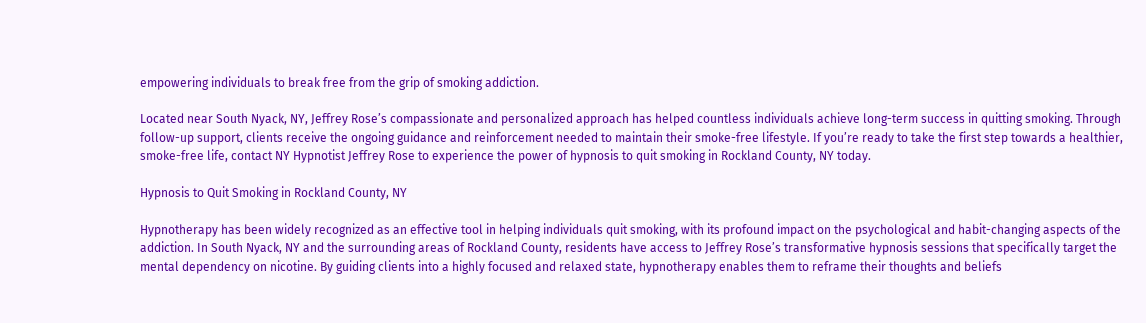empowering individuals to break free from the grip of smoking addiction.

Located near South Nyack, NY, Jeffrey Rose’s compassionate and personalized approach has helped countless individuals achieve long-term success in quitting smoking. Through follow-up support, clients receive the ongoing guidance and reinforcement needed to maintain their smoke-free lifestyle. If you’re ready to take the first step towards a healthier, smoke-free life, contact NY Hypnotist Jeffrey Rose to experience the power of hypnosis to quit smoking in Rockland County, NY today.

Hypnosis to Quit Smoking in Rockland County, NY

Hypnotherapy has been widely recognized as an effective tool in helping individuals quit smoking, with its profound impact on the psychological and habit-changing aspects of the addiction. In South Nyack, NY and the surrounding areas of Rockland County, residents have access to Jeffrey Rose’s transformative hypnosis sessions that specifically target the mental dependency on nicotine. By guiding clients into a highly focused and relaxed state, hypnotherapy enables them to reframe their thoughts and beliefs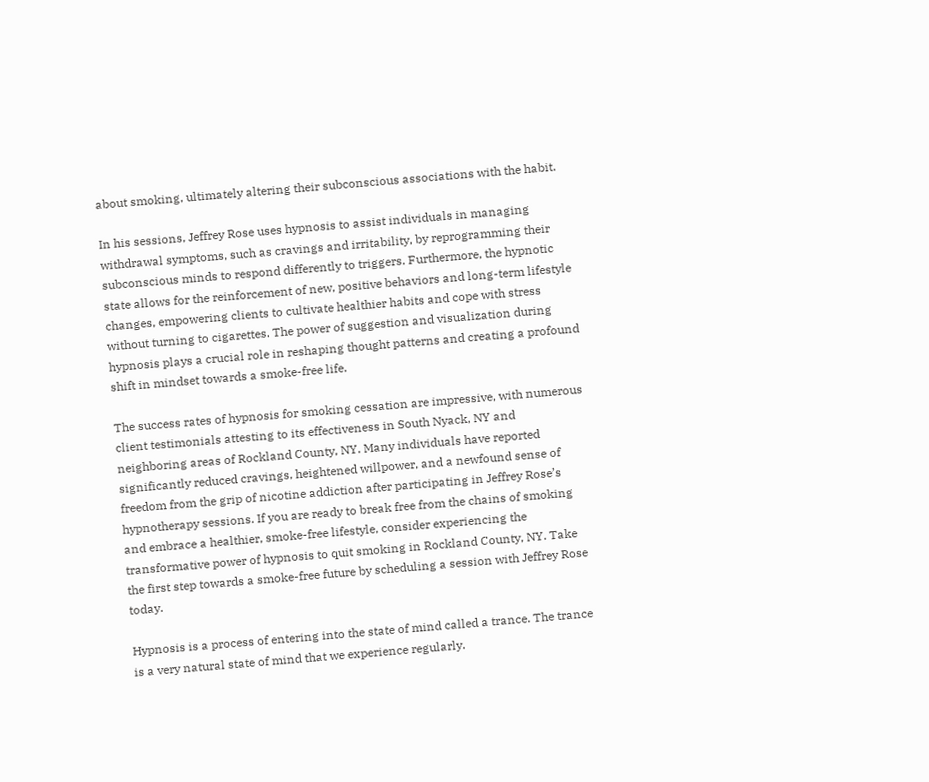about smoking, ultimately altering their subconscious associations with the habit.

In his sessions, Jeffrey Rose uses hypnosis to assist individuals in managing withdrawal symptoms, such as cravings and irritability, by reprogramming their subconscious minds to respond differently to triggers. Furthermore, the hypnotic state allows for the reinforcement of new, positive behaviors and long-term lifestyle changes, empowering clients to cultivate healthier habits and cope with stress without turning to cigarettes. The power of suggestion and visualization during hypnosis plays a crucial role in reshaping thought patterns and creating a profound shift in mindset towards a smoke-free life.

The success rates of hypnosis for smoking cessation are impressive, with numerous client testimonials attesting to its effectiveness in South Nyack, NY and neighboring areas of Rockland County, NY. Many individuals have reported significantly reduced cravings, heightened willpower, and a newfound sense of freedom from the grip of nicotine addiction after participating in Jeffrey Rose’s hypnotherapy sessions. If you are ready to break free from the chains of smoking and embrace a healthier, smoke-free lifestyle, consider experiencing the transformative power of hypnosis to quit smoking in Rockland County, NY. Take the first step towards a smoke-free future by scheduling a session with Jeffrey Rose today.

Hypnosis is a process of entering into the state of mind called a trance. The trance is a very natural state of mind that we experience regularly.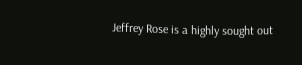Jeffrey Rose is a highly sought out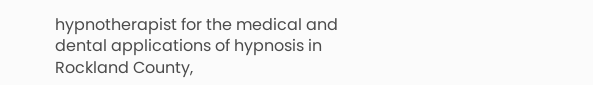hypnotherapist for the medical and dental applications of hypnosis in Rockland County,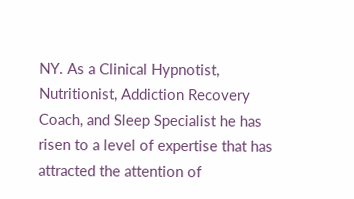NY. As a Clinical Hypnotist, Nutritionist, Addiction Recovery Coach, and Sleep Specialist he has risen to a level of expertise that has attracted the attention of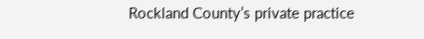Rockland County’s private practice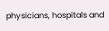physicians, hospitals and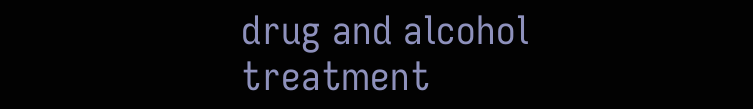drug and alcohol treatment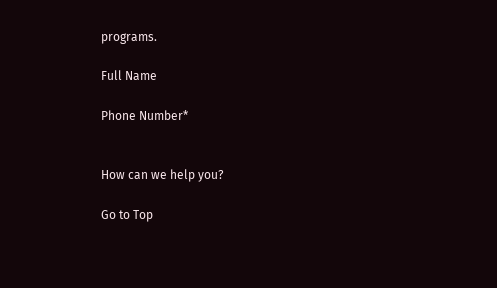programs.

Full Name

Phone Number*


How can we help you?

Go to Top